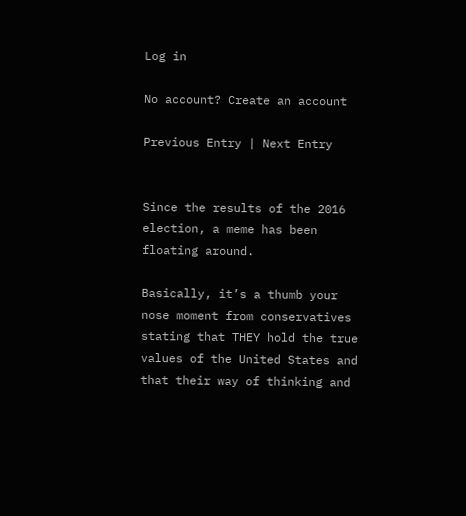Log in

No account? Create an account

Previous Entry | Next Entry


Since the results of the 2016 election, a meme has been floating around.

Basically, it’s a thumb your nose moment from conservatives stating that THEY hold the true values of the United States and that their way of thinking and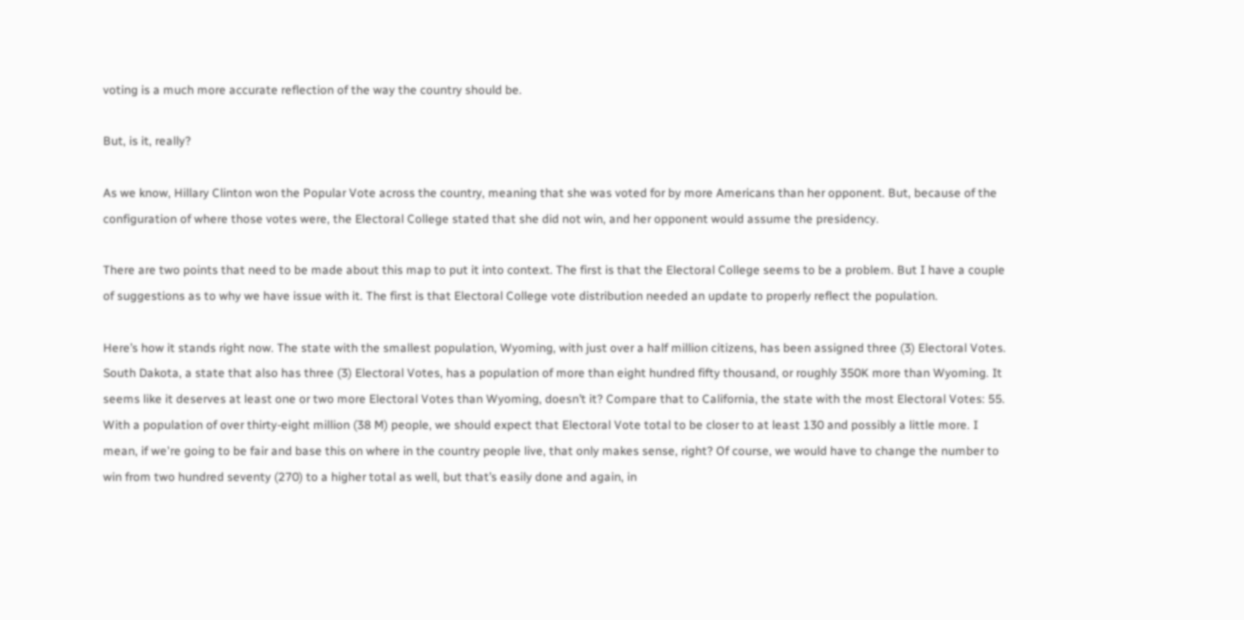voting is a much more accurate reflection of the way the country should be.

But, is it, really?

As we know, Hillary Clinton won the Popular Vote across the country, meaning that she was voted for by more Americans than her opponent. But, because of the configuration of where those votes were, the Electoral College stated that she did not win, and her opponent would assume the presidency.

There are two points that need to be made about this map to put it into context. The first is that the Electoral College seems to be a problem. But I have a couple of suggestions as to why we have issue with it. The first is that Electoral College vote distribution needed an update to properly reflect the population.

Here’s how it stands right now. The state with the smallest population, Wyoming, with just over a half million citizens, has been assigned three (3) Electoral Votes. South Dakota, a state that also has three (3) Electoral Votes, has a population of more than eight hundred fifty thousand, or roughly 350K more than Wyoming. It seems like it deserves at least one or two more Electoral Votes than Wyoming, doesn’t it? Compare that to California, the state with the most Electoral Votes: 55. With a population of over thirty-eight million (38 M) people, we should expect that Electoral Vote total to be closer to at least 130 and possibly a little more. I mean, if we're going to be fair and base this on where in the country people live, that only makes sense, right? Of course, we would have to change the number to win from two hundred seventy (270) to a higher total as well, but that’s easily done and again, in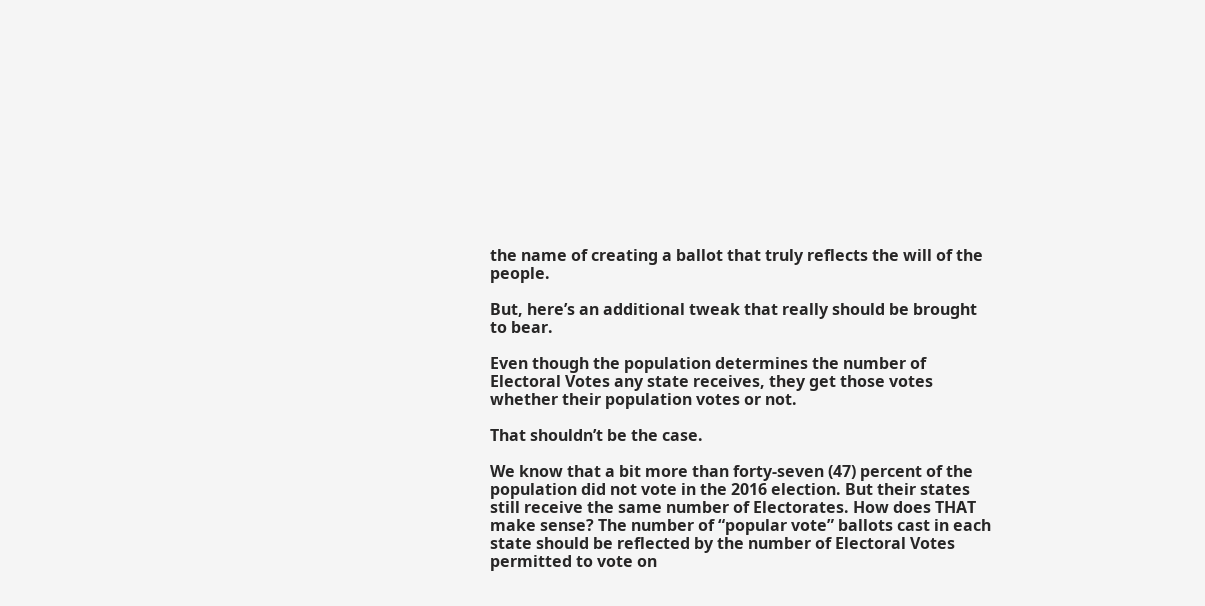the name of creating a ballot that truly reflects the will of the people.

But, here’s an additional tweak that really should be brought to bear.

Even though the population determines the number of Electoral Votes any state receives, they get those votes whether their population votes or not.

That shouldn’t be the case.

We know that a bit more than forty-seven (47) percent of the population did not vote in the 2016 election. But their states still receive the same number of Electorates. How does THAT make sense? The number of “popular vote” ballots cast in each state should be reflected by the number of Electoral Votes permitted to vote on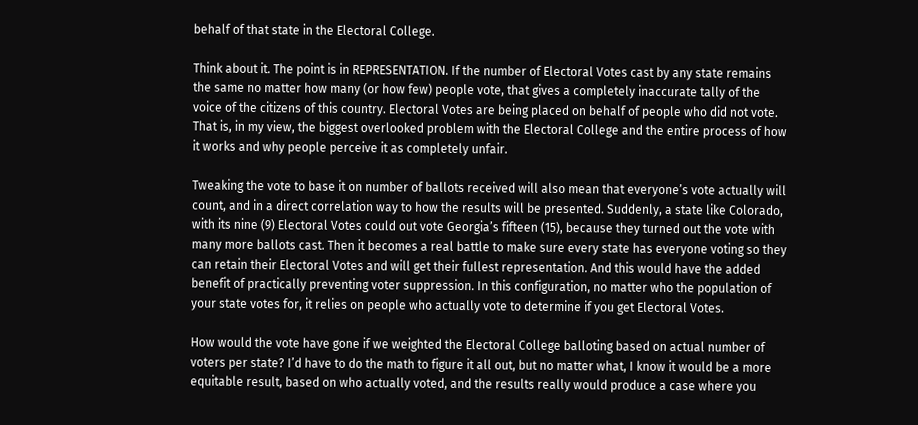behalf of that state in the Electoral College.

Think about it. The point is in REPRESENTATION. If the number of Electoral Votes cast by any state remains the same no matter how many (or how few) people vote, that gives a completely inaccurate tally of the voice of the citizens of this country. Electoral Votes are being placed on behalf of people who did not vote. That is, in my view, the biggest overlooked problem with the Electoral College and the entire process of how it works and why people perceive it as completely unfair.

Tweaking the vote to base it on number of ballots received will also mean that everyone’s vote actually will count, and in a direct correlation way to how the results will be presented. Suddenly, a state like Colorado, with its nine (9) Electoral Votes could out vote Georgia’s fifteen (15), because they turned out the vote with many more ballots cast. Then it becomes a real battle to make sure every state has everyone voting so they can retain their Electoral Votes and will get their fullest representation. And this would have the added benefit of practically preventing voter suppression. In this configuration, no matter who the population of your state votes for, it relies on people who actually vote to determine if you get Electoral Votes.

How would the vote have gone if we weighted the Electoral College balloting based on actual number of voters per state? I’d have to do the math to figure it all out, but no matter what, I know it would be a more equitable result, based on who actually voted, and the results really would produce a case where you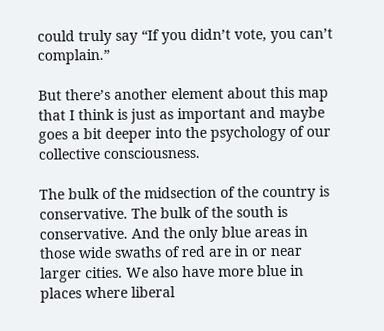could truly say “If you didn’t vote, you can’t complain.”

But there’s another element about this map that I think is just as important and maybe goes a bit deeper into the psychology of our collective consciousness.

The bulk of the midsection of the country is conservative. The bulk of the south is conservative. And the only blue areas in those wide swaths of red are in or near larger cities. We also have more blue in places where liberal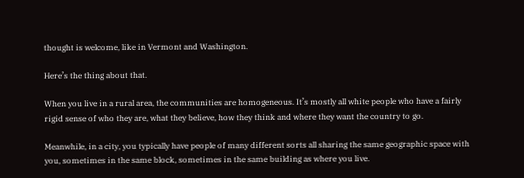thought is welcome, like in Vermont and Washington.

Here’s the thing about that.

When you live in a rural area, the communities are homogeneous. It’s mostly all white people who have a fairly rigid sense of who they are, what they believe, how they think and where they want the country to go.

Meanwhile, in a city, you typically have people of many different sorts all sharing the same geographic space with you, sometimes in the same block, sometimes in the same building as where you live.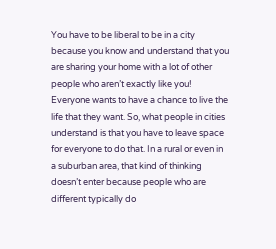You have to be liberal to be in a city because you know and understand that you are sharing your home with a lot of other people who aren’t exactly like you! Everyone wants to have a chance to live the life that they want. So, what people in cities understand is that you have to leave space for everyone to do that. In a rural or even in a suburban area, that kind of thinking doesn’t enter because people who are different typically do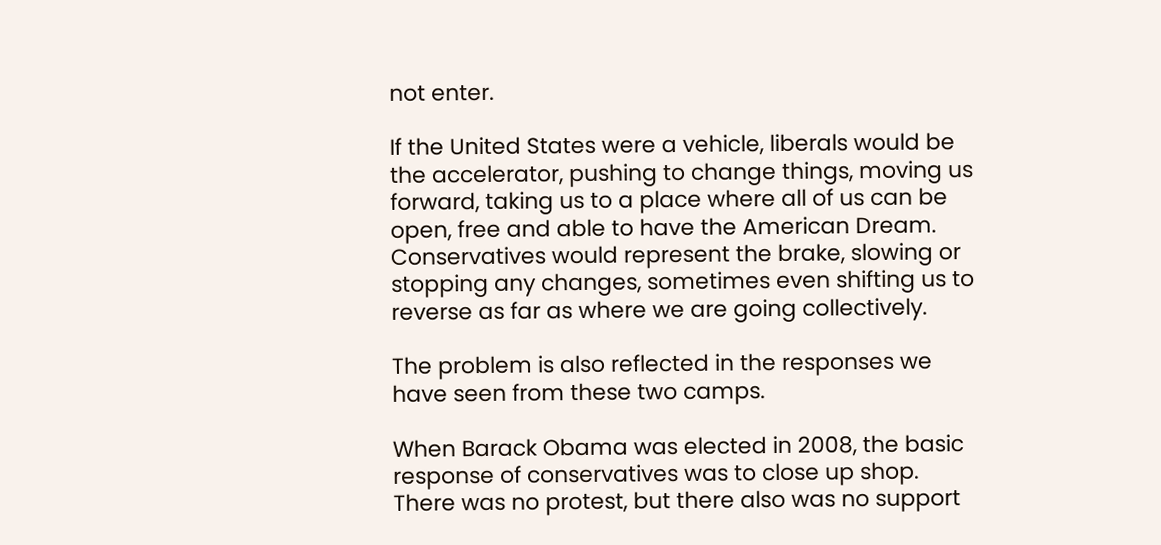not enter.

If the United States were a vehicle, liberals would be the accelerator, pushing to change things, moving us forward, taking us to a place where all of us can be open, free and able to have the American Dream. Conservatives would represent the brake, slowing or stopping any changes, sometimes even shifting us to reverse as far as where we are going collectively.

The problem is also reflected in the responses we have seen from these two camps.

When Barack Obama was elected in 2008, the basic response of conservatives was to close up shop. There was no protest, but there also was no support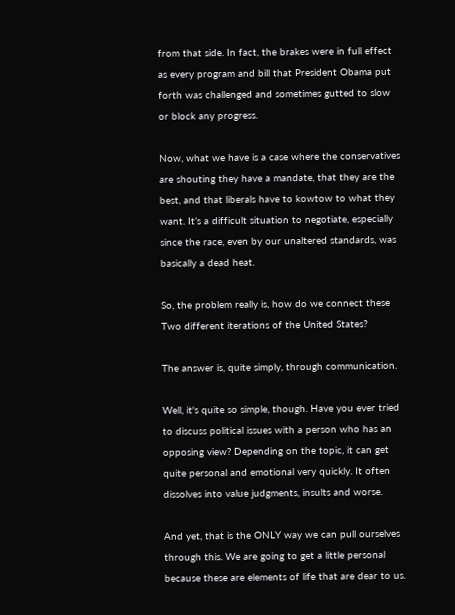from that side. In fact, the brakes were in full effect as every program and bill that President Obama put forth was challenged and sometimes gutted to slow or block any progress.

Now, what we have is a case where the conservatives are shouting they have a mandate, that they are the best, and that liberals have to kowtow to what they want. It’s a difficult situation to negotiate, especially since the race, even by our unaltered standards, was basically a dead heat.

So, the problem really is, how do we connect these Two different iterations of the United States?

The answer is, quite simply, through communication.

Well, it's quite so simple, though. Have you ever tried to discuss political issues with a person who has an opposing view? Depending on the topic, it can get quite personal and emotional very quickly. It often dissolves into value judgments, insults and worse.

And yet, that is the ONLY way we can pull ourselves through this. We are going to get a little personal because these are elements of life that are dear to us.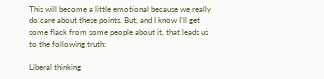This will become a little emotional because we really do care about these points. But, and I know I’ll get some flack from some people about it, that leads us to the following truth:

Liberal thinking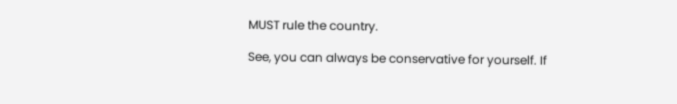MUST rule the country.

See, you can always be conservative for yourself. If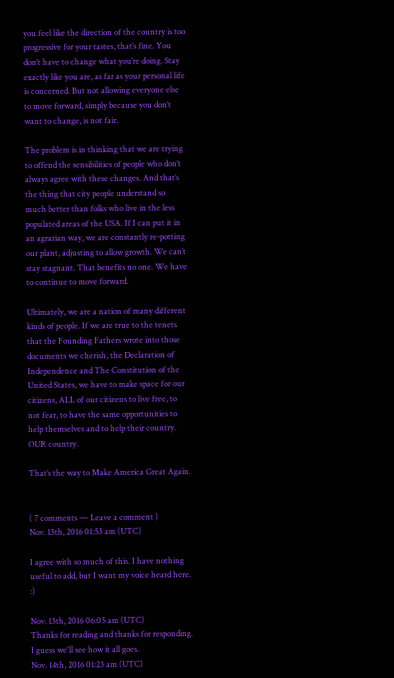you feel like the direction of the country is too progressive for your tastes, that’s fine. You don’t have to change what you’re doing. Stay exactly like you are, as far as your personal life is concerned. But not allowing everyone else to move forward, simply because you don’t want to change, is not fair.

The problem is in thinking that we are trying to offend the sensibilities of people who don’t always agree with these changes. And that’s the thing that city people understand so much better than folks who live in the less populated areas of the USA. If I can put it in an agrarian way, we are constantly re-potting our plant, adjusting to allow growth. We can’t stay stagnant. That benefits no one. We have to continue to move forward.

Ultimately, we are a nation of many different kinds of people. If we are true to the tenets that the Founding Fathers wrote into those documents we cherish, the Declaration of Independence and The Constitution of the United States, we have to make space for our citizens, ALL of our citizens to live free, to not fear, to have the same opportunities to help themselves and to help their country. OUR country.

That’s the way to Make America Great Again.


( 7 comments — Leave a comment )
Nov. 13th, 2016 01:53 am (UTC)

I agree with so much of this. I have nothing useful to add, but I want my voice heard here. :)

Nov. 13th, 2016 06:05 am (UTC)
Thanks for reading and thanks for responding. I guess we'll see how it all goes.
Nov. 14th, 2016 01:23 am (UTC)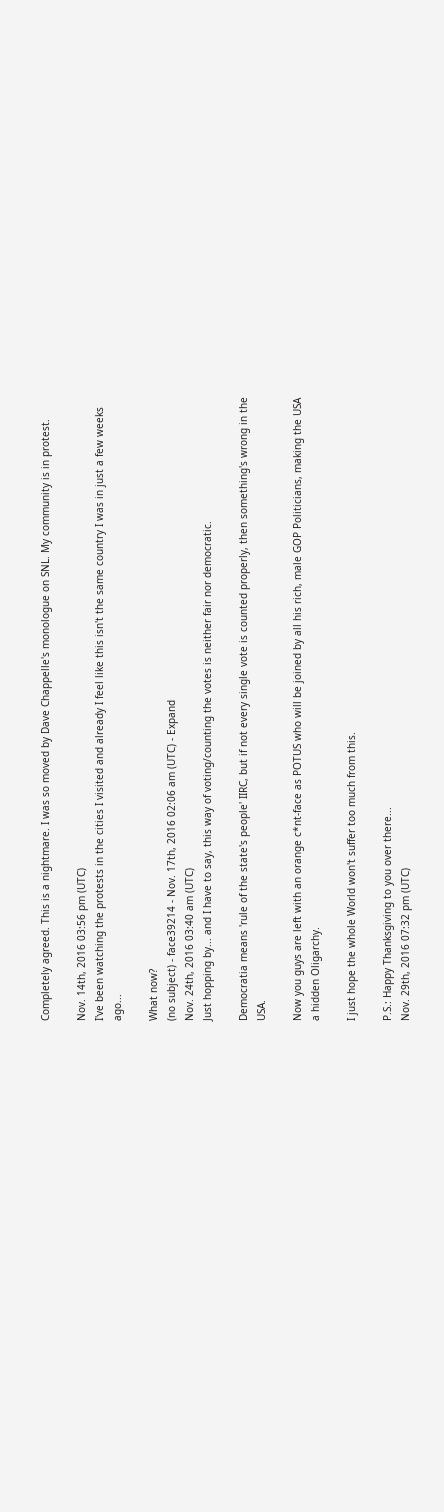Completely agreed. This is a nightmare. I was so moved by Dave Chappelle's monologue on SNL. My community is in protest.

Nov. 14th, 2016 03:56 pm (UTC)
I've been watching the protests in the cities I visited and already I feel like this isn't the same country I was in just a few weeks ago...

What now?
(no subject) - face39214 - Nov. 17th, 2016 02:06 am (UTC) - Expand
Nov. 24th, 2016 03:40 am (UTC)
Just hopping by... and I have to say, this way of voting/counting the votes is neither fair nor democratic.

Democratia means 'rule of the state's people' IIRC, but if not every single vote is counted properly, then something's wrong in the USA.

Now you guys are left with an orange c*nt-face as POTUS who will be joined by all his rich, male GOP Politicians, making the USA a hidden Oligarchy.

I just hope the whole World won't suffer too much from this.

P.S.: Happy Thanksgiving to you over there...
Nov. 29th, 2016 07:32 pm (UTC)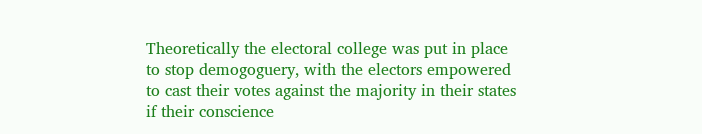Theoretically the electoral college was put in place to stop demogoguery, with the electors empowered to cast their votes against the majority in their states if their conscience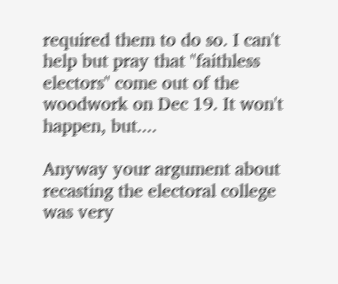required them to do so. I can't help but pray that "faithless electors" come out of the woodwork on Dec 19. It won't happen, but....

Anyway your argument about recasting the electoral college was very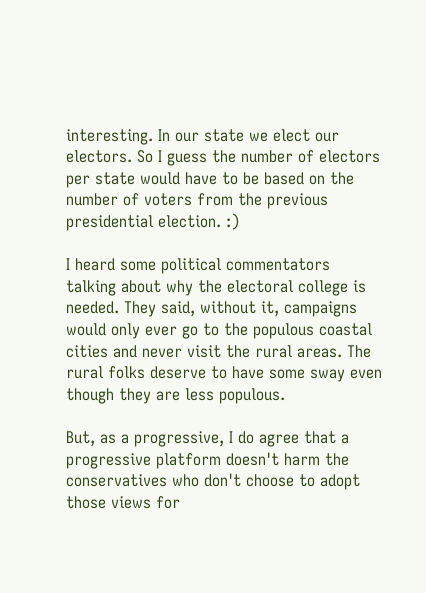interesting. In our state we elect our electors. So I guess the number of electors per state would have to be based on the number of voters from the previous presidential election. :)

I heard some political commentators talking about why the electoral college is needed. They said, without it, campaigns would only ever go to the populous coastal cities and never visit the rural areas. The rural folks deserve to have some sway even though they are less populous.

But, as a progressive, I do agree that a progressive platform doesn't harm the conservatives who don't choose to adopt those views for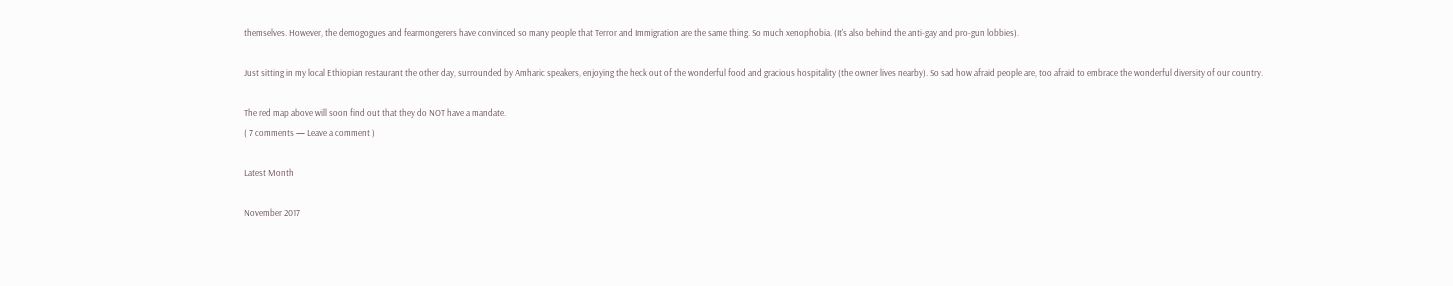themselves. However, the demogogues and fearmongerers have convinced so many people that Terror and Immigration are the same thing. So much xenophobia. (It's also behind the anti-gay and pro-gun lobbies).

Just sitting in my local Ethiopian restaurant the other day, surrounded by Amharic speakers, enjoying the heck out of the wonderful food and gracious hospitality (the owner lives nearby). So sad how afraid people are, too afraid to embrace the wonderful diversity of our country.

The red map above will soon find out that they do NOT have a mandate.
( 7 comments — Leave a comment )

Latest Month

November 2017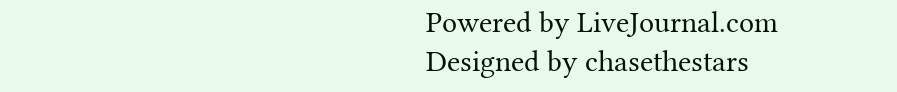Powered by LiveJournal.com
Designed by chasethestars